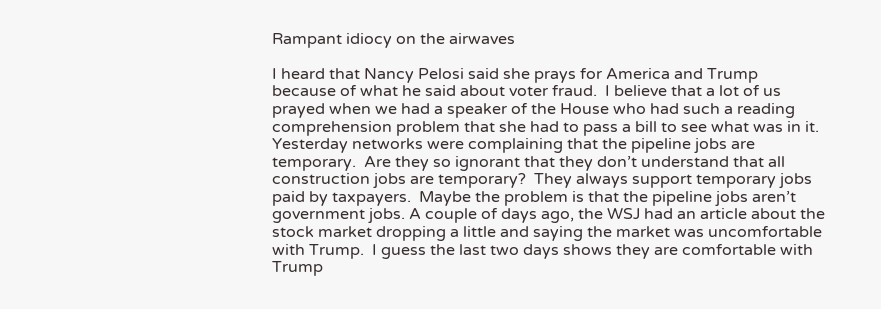Rampant idiocy on the airwaves

I heard that Nancy Pelosi said she prays for America and Trump because of what he said about voter fraud.  I believe that a lot of us prayed when we had a speaker of the House who had such a reading comprehension problem that she had to pass a bill to see what was in it. Yesterday networks were complaining that the pipeline jobs are temporary.  Are they so ignorant that they don’t understand that all construction jobs are temporary?  They always support temporary jobs paid by taxpayers.  Maybe the problem is that the pipeline jobs aren’t government jobs. A couple of days ago, the WSJ had an article about the stock market dropping a little and saying the market was uncomfortable with Trump.  I guess the last two days shows they are comfortable with Trump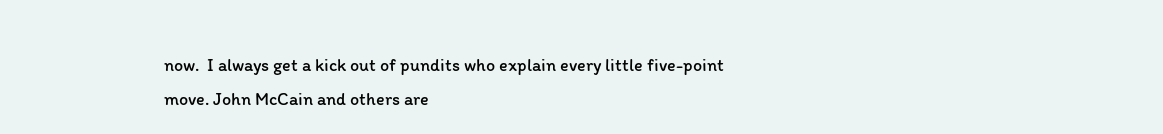now.  I always get a kick out of pundits who explain every little five-point move. John McCain and others are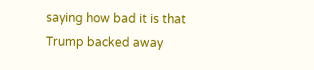saying how bad it is that Trump backed away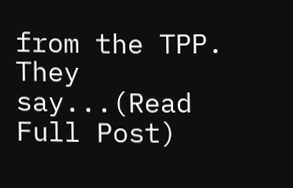from the TPP.  They say...(Read Full Post)